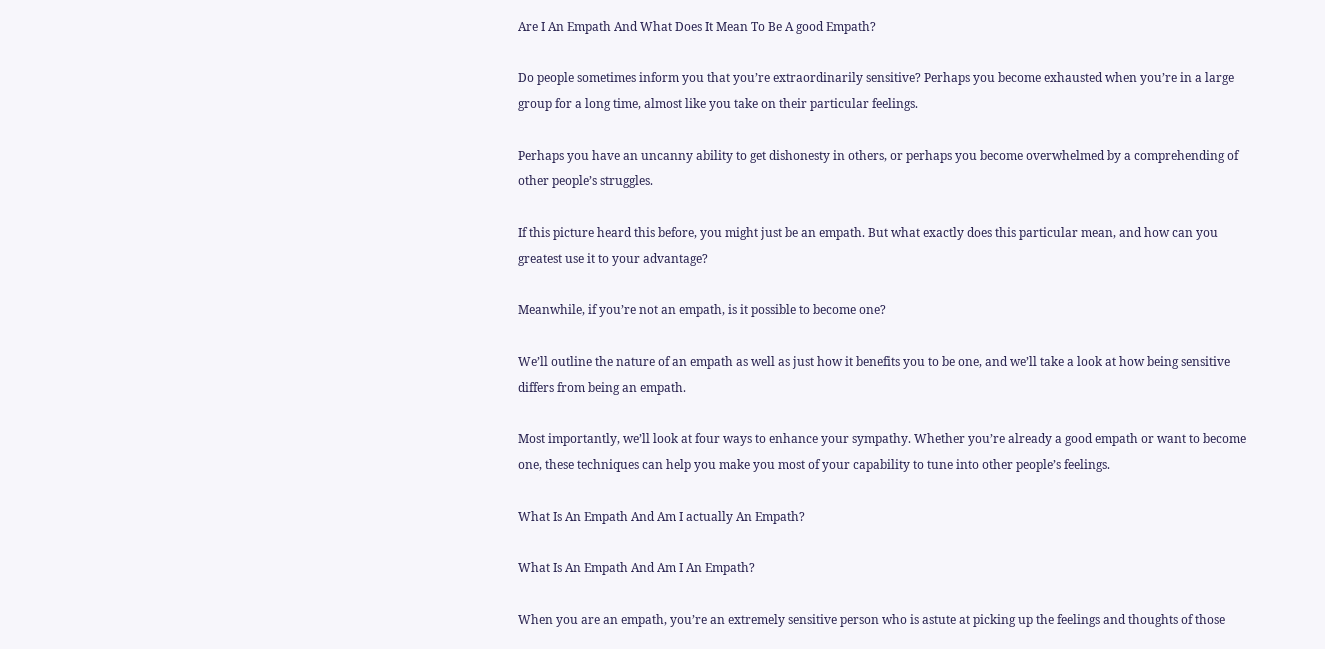Are I An Empath And What Does It Mean To Be A good Empath?

Do people sometimes inform you that you’re extraordinarily sensitive? Perhaps you become exhausted when you’re in a large group for a long time, almost like you take on their particular feelings.

Perhaps you have an uncanny ability to get dishonesty in others, or perhaps you become overwhelmed by a comprehending of other people’s struggles.

If this picture heard this before, you might just be an empath. But what exactly does this particular mean, and how can you greatest use it to your advantage?

Meanwhile, if you’re not an empath, is it possible to become one?

We’ll outline the nature of an empath as well as just how it benefits you to be one, and we’ll take a look at how being sensitive differs from being an empath.

Most importantly, we’ll look at four ways to enhance your sympathy. Whether you’re already a good empath or want to become one, these techniques can help you make you most of your capability to tune into other people’s feelings.

What Is An Empath And Am I actually An Empath?

What Is An Empath And Am I An Empath?

When you are an empath, you’re an extremely sensitive person who is astute at picking up the feelings and thoughts of those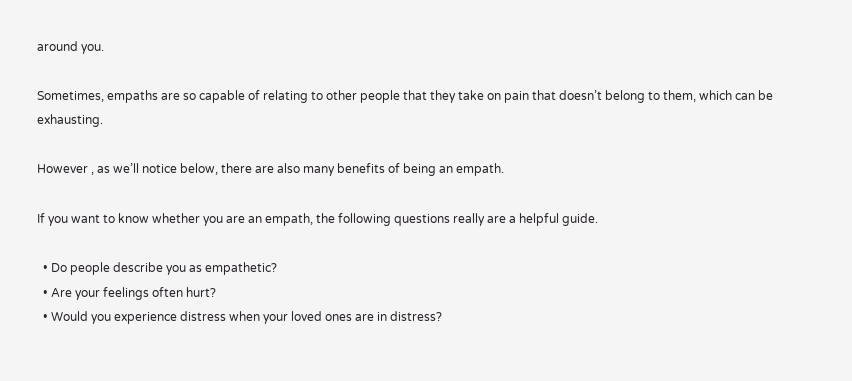around you.

Sometimes, empaths are so capable of relating to other people that they take on pain that doesn’t belong to them, which can be exhausting.

However , as we’ll notice below, there are also many benefits of being an empath.

If you want to know whether you are an empath, the following questions really are a helpful guide.

  • Do people describe you as empathetic?
  • Are your feelings often hurt?
  • Would you experience distress when your loved ones are in distress?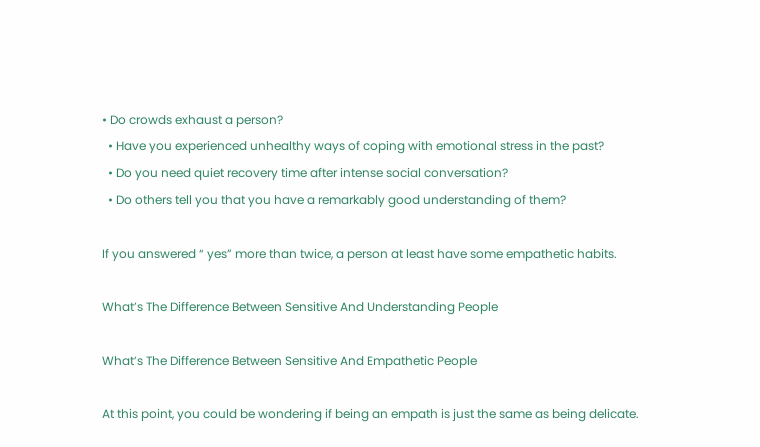• Do crowds exhaust a person?
  • Have you experienced unhealthy ways of coping with emotional stress in the past?
  • Do you need quiet recovery time after intense social conversation?
  • Do others tell you that you have a remarkably good understanding of them?

If you answered “ yes” more than twice, a person at least have some empathetic habits.

What’s The Difference Between Sensitive And Understanding People

What’s The Difference Between Sensitive And Empathetic People

At this point, you could be wondering if being an empath is just the same as being delicate.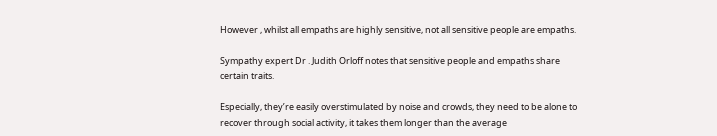However , whilst all empaths are highly sensitive, not all sensitive people are empaths.

Sympathy expert Dr . Judith Orloff notes that sensitive people and empaths share certain traits.

Especially, they’re easily overstimulated by noise and crowds, they need to be alone to recover through social activity, it takes them longer than the average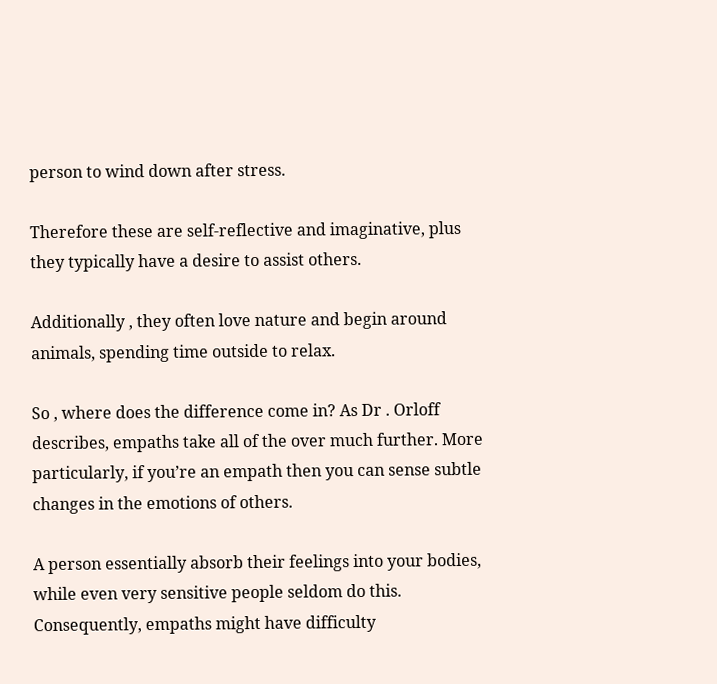person to wind down after stress.

Therefore these are self-reflective and imaginative, plus they typically have a desire to assist others.

Additionally , they often love nature and begin around animals, spending time outside to relax.

So , where does the difference come in? As Dr . Orloff describes, empaths take all of the over much further. More particularly, if you’re an empath then you can sense subtle changes in the emotions of others.

A person essentially absorb their feelings into your bodies, while even very sensitive people seldom do this. Consequently, empaths might have difficulty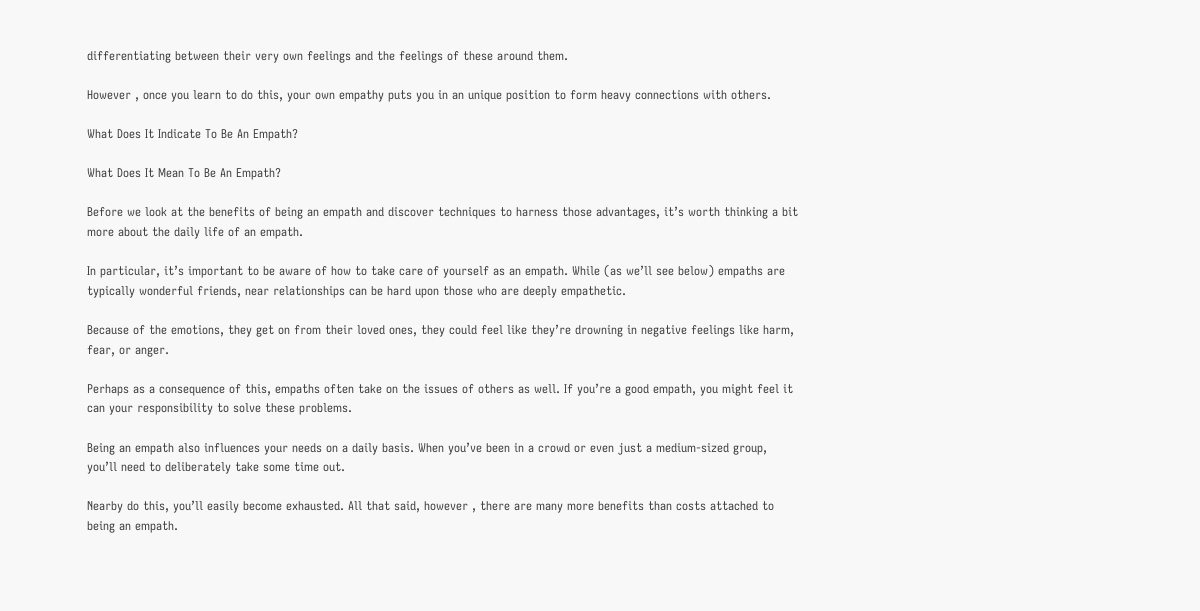differentiating between their very own feelings and the feelings of these around them.

However , once you learn to do this, your own empathy puts you in an unique position to form heavy connections with others.

What Does It Indicate To Be An Empath?

What Does It Mean To Be An Empath?

Before we look at the benefits of being an empath and discover techniques to harness those advantages, it’s worth thinking a bit more about the daily life of an empath.

In particular, it’s important to be aware of how to take care of yourself as an empath. While (as we’ll see below) empaths are typically wonderful friends, near relationships can be hard upon those who are deeply empathetic.

Because of the emotions, they get on from their loved ones, they could feel like they’re drowning in negative feelings like harm, fear, or anger.

Perhaps as a consequence of this, empaths often take on the issues of others as well. If you’re a good empath, you might feel it can your responsibility to solve these problems.

Being an empath also influences your needs on a daily basis. When you’ve been in a crowd or even just a medium-sized group, you’ll need to deliberately take some time out.

Nearby do this, you’ll easily become exhausted. All that said, however , there are many more benefits than costs attached to being an empath.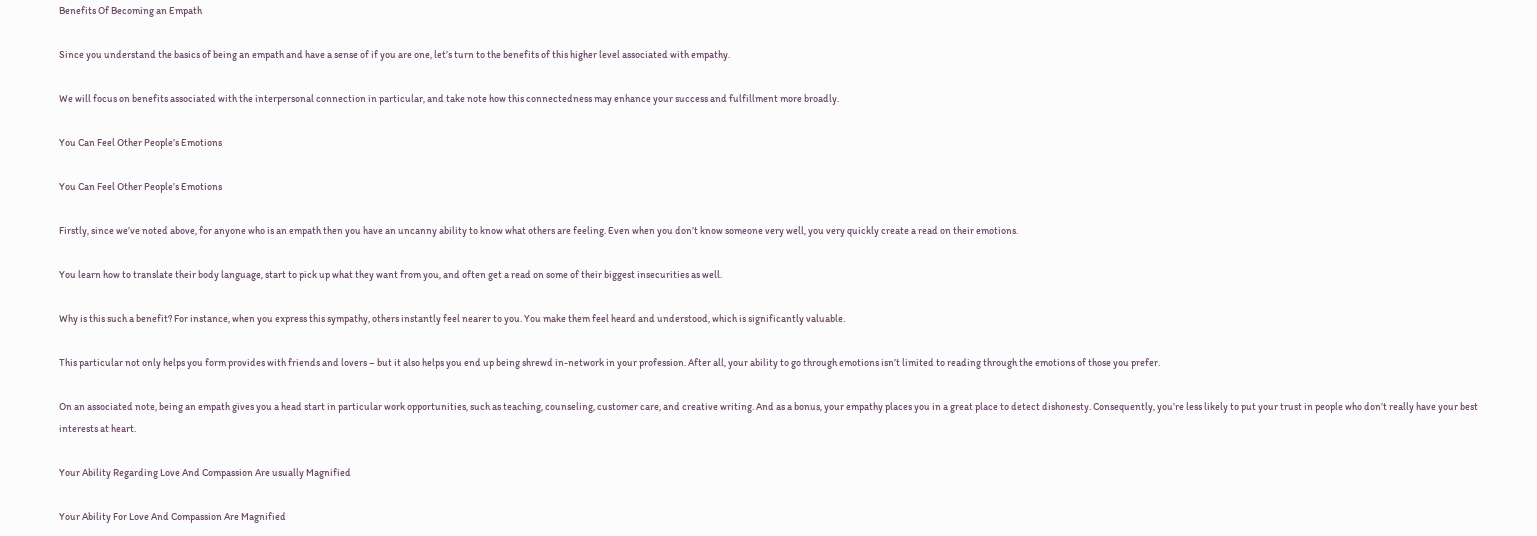Benefits Of Becoming an Empath

Since you understand the basics of being an empath and have a sense of if you are one, let’s turn to the benefits of this higher level associated with empathy.

We will focus on benefits associated with the interpersonal connection in particular, and take note how this connectedness may enhance your success and fulfillment more broadly.

You Can Feel Other People’s Emotions

You Can Feel Other People’s Emotions

Firstly, since we’ve noted above, for anyone who is an empath then you have an uncanny ability to know what others are feeling. Even when you don’t know someone very well, you very quickly create a read on their emotions.

You learn how to translate their body language, start to pick up what they want from you, and often get a read on some of their biggest insecurities as well.

Why is this such a benefit? For instance, when you express this sympathy, others instantly feel nearer to you. You make them feel heard and understood, which is significantly valuable.

This particular not only helps you form provides with friends and lovers – but it also helps you end up being shrewd in-network in your profession. After all, your ability to go through emotions isn’t limited to reading through the emotions of those you prefer.

On an associated note, being an empath gives you a head start in particular work opportunities, such as teaching, counseling, customer care, and creative writing. And as a bonus, your empathy places you in a great place to detect dishonesty. Consequently, you’re less likely to put your trust in people who don’t really have your best interests at heart.

Your Ability Regarding Love And Compassion Are usually Magnified

Your Ability For Love And Compassion Are Magnified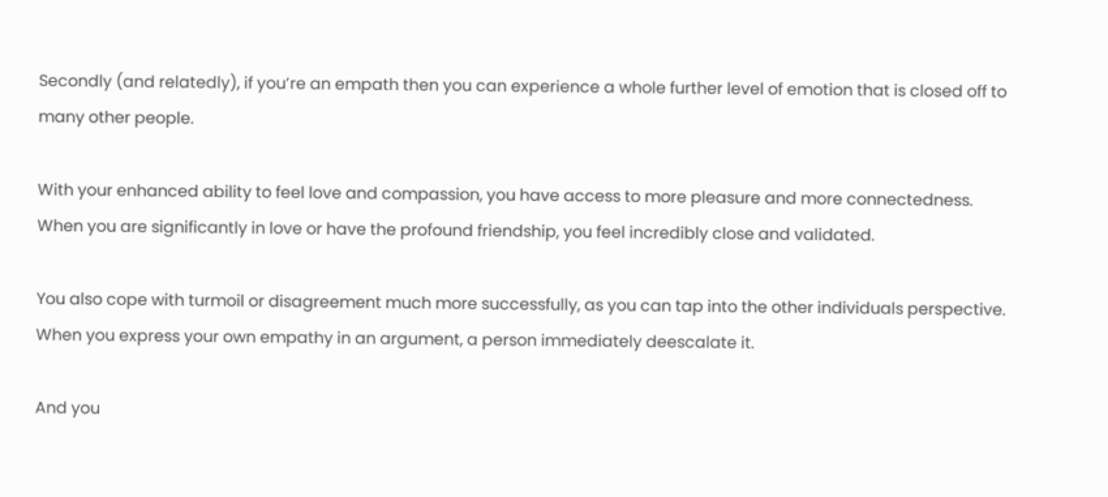Secondly (and relatedly), if you’re an empath then you can experience a whole further level of emotion that is closed off to many other people.

With your enhanced ability to feel love and compassion, you have access to more pleasure and more connectedness. When you are significantly in love or have the profound friendship, you feel incredibly close and validated.

You also cope with turmoil or disagreement much more successfully, as you can tap into the other individuals perspective. When you express your own empathy in an argument, a person immediately deescalate it.

And you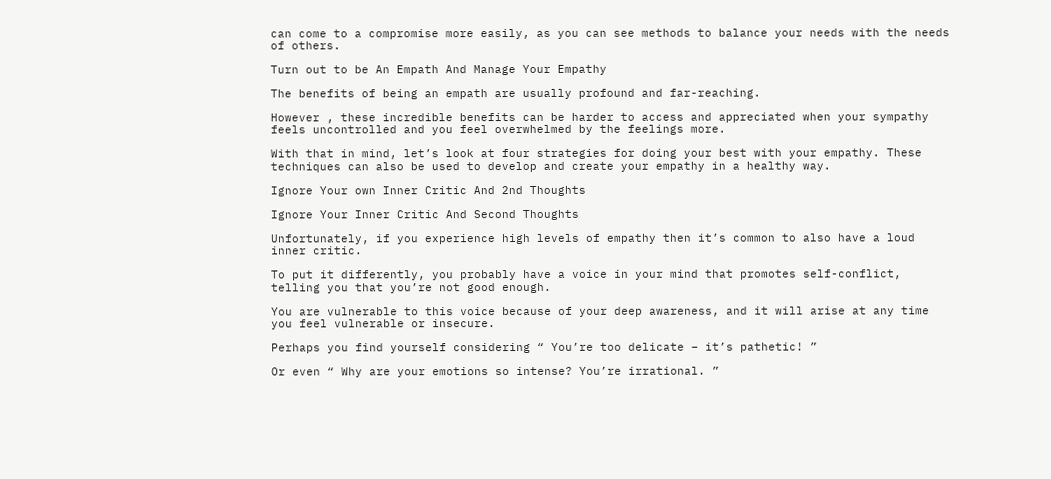can come to a compromise more easily, as you can see methods to balance your needs with the needs of others.

Turn out to be An Empath And Manage Your Empathy

The benefits of being an empath are usually profound and far-reaching.

However , these incredible benefits can be harder to access and appreciated when your sympathy feels uncontrolled and you feel overwhelmed by the feelings more.

With that in mind, let’s look at four strategies for doing your best with your empathy. These techniques can also be used to develop and create your empathy in a healthy way.

Ignore Your own Inner Critic And 2nd Thoughts

Ignore Your Inner Critic And Second Thoughts

Unfortunately, if you experience high levels of empathy then it’s common to also have a loud inner critic.

To put it differently, you probably have a voice in your mind that promotes self-conflict, telling you that you’re not good enough.

You are vulnerable to this voice because of your deep awareness, and it will arise at any time you feel vulnerable or insecure.

Perhaps you find yourself considering “ You’re too delicate – it’s pathetic! ”

Or even “ Why are your emotions so intense? You’re irrational. ”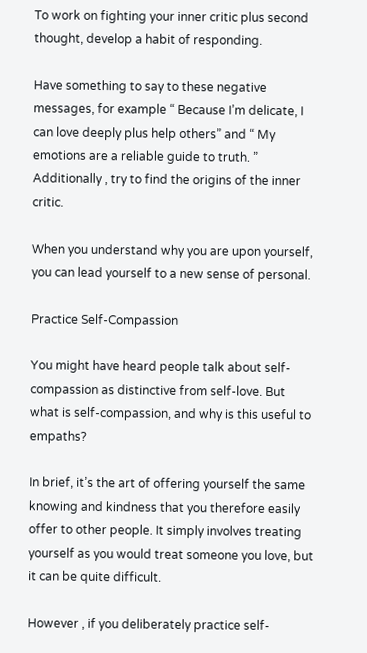To work on fighting your inner critic plus second thought, develop a habit of responding.

Have something to say to these negative messages, for example “ Because I’m delicate, I can love deeply plus help others” and “ My emotions are a reliable guide to truth. ” Additionally , try to find the origins of the inner critic.

When you understand why you are upon yourself, you can lead yourself to a new sense of personal.

Practice Self-Compassion

You might have heard people talk about self-compassion as distinctive from self-love. But what is self-compassion, and why is this useful to empaths?

In brief, it’s the art of offering yourself the same knowing and kindness that you therefore easily offer to other people. It simply involves treating yourself as you would treat someone you love, but it can be quite difficult.

However , if you deliberately practice self-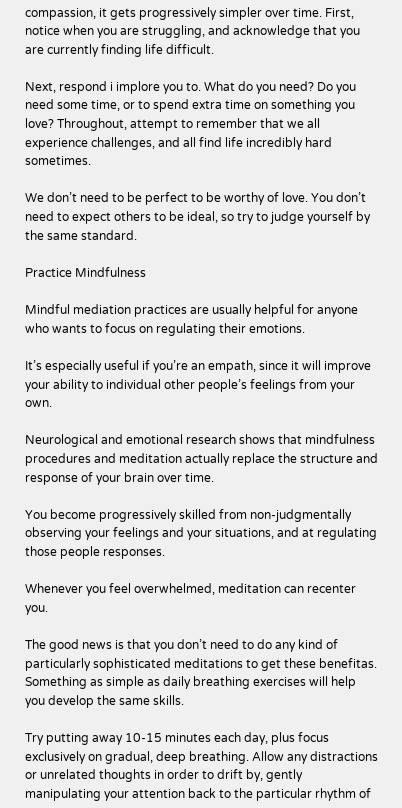compassion, it gets progressively simpler over time. First, notice when you are struggling, and acknowledge that you are currently finding life difficult.

Next, respond i implore you to. What do you need? Do you need some time, or to spend extra time on something you love? Throughout, attempt to remember that we all experience challenges, and all find life incredibly hard sometimes.

We don’t need to be perfect to be worthy of love. You don’t need to expect others to be ideal, so try to judge yourself by the same standard.

Practice Mindfulness

Mindful mediation practices are usually helpful for anyone who wants to focus on regulating their emotions.

It’s especially useful if you’re an empath, since it will improve your ability to individual other people’s feelings from your own.

Neurological and emotional research shows that mindfulness procedures and meditation actually replace the structure and response of your brain over time.

You become progressively skilled from non-judgmentally observing your feelings and your situations, and at regulating those people responses.

Whenever you feel overwhelmed, meditation can recenter you.

The good news is that you don’t need to do any kind of particularly sophisticated meditations to get these benefitas. Something as simple as daily breathing exercises will help you develop the same skills.

Try putting away 10-15 minutes each day, plus focus exclusively on gradual, deep breathing. Allow any distractions or unrelated thoughts in order to drift by, gently manipulating your attention back to the particular rhythm of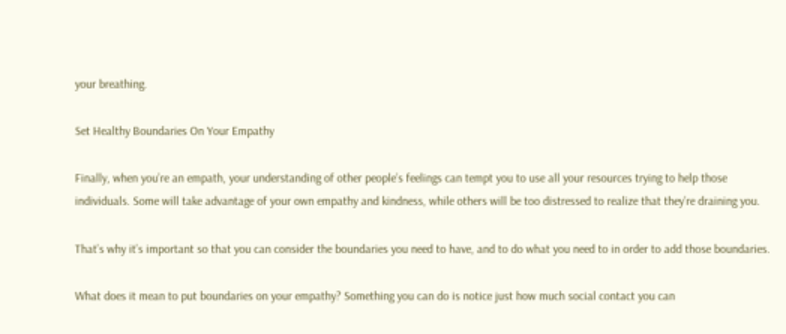your breathing.

Set Healthy Boundaries On Your Empathy

Finally, when you’re an empath, your understanding of other people’s feelings can tempt you to use all your resources trying to help those individuals. Some will take advantage of your own empathy and kindness, while others will be too distressed to realize that they’re draining you.

That’s why it’s important so that you can consider the boundaries you need to have, and to do what you need to in order to add those boundaries.

What does it mean to put boundaries on your empathy? Something you can do is notice just how much social contact you can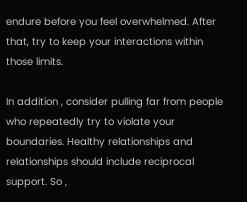endure before you feel overwhelmed. After that, try to keep your interactions within those limits.

In addition , consider pulling far from people who repeatedly try to violate your boundaries. Healthy relationships and relationships should include reciprocal support. So ,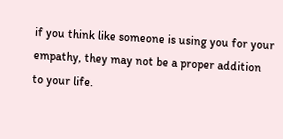if you think like someone is using you for your empathy, they may not be a proper addition to your life.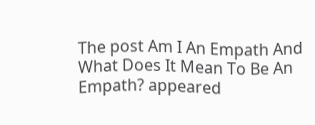The post Am I An Empath And What Does It Mean To Be An Empath? appeared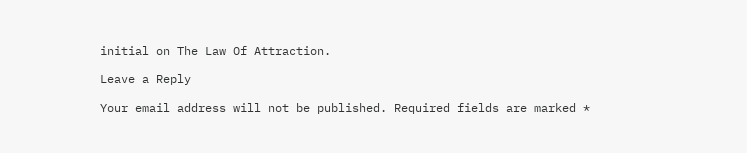initial on The Law Of Attraction.

Leave a Reply

Your email address will not be published. Required fields are marked *